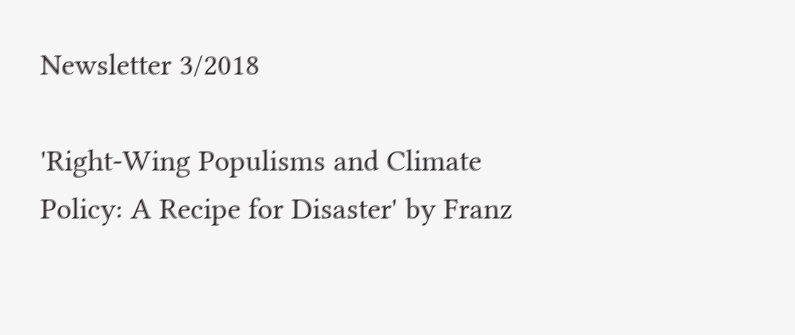Newsletter 3/2018

'Right-Wing Populisms and Climate Policy: A Recipe for Disaster' by Franz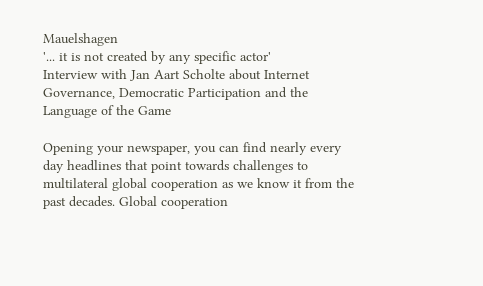Mauelshagen
'... it is not created by any specific actor'
Interview with Jan Aart Scholte about Internet Governance, Democratic Participation and the Language of the Game

Opening your newspaper, you can find nearly every day headlines that point towards challenges to multilateral global cooperation as we know it from the past decades. Global cooperation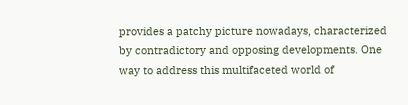provides a patchy picture nowadays, characterized by contradictory and opposing developments. One way to address this multifaceted world of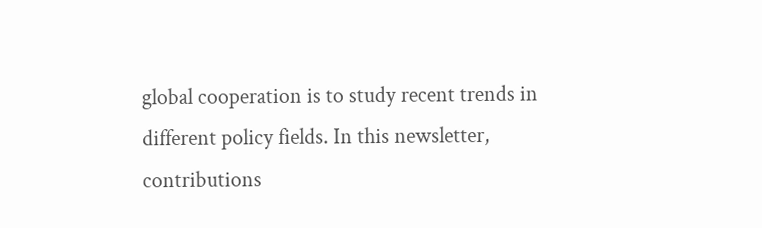global cooperation is to study recent trends in different policy fields. In this newsletter, contributions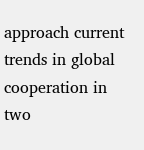approach current trends in global cooperation in two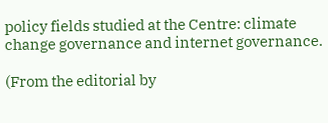policy fields studied at the Centre: climate change governance and internet governance.

(From the editorial by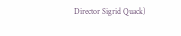Director Sigrid Quack)